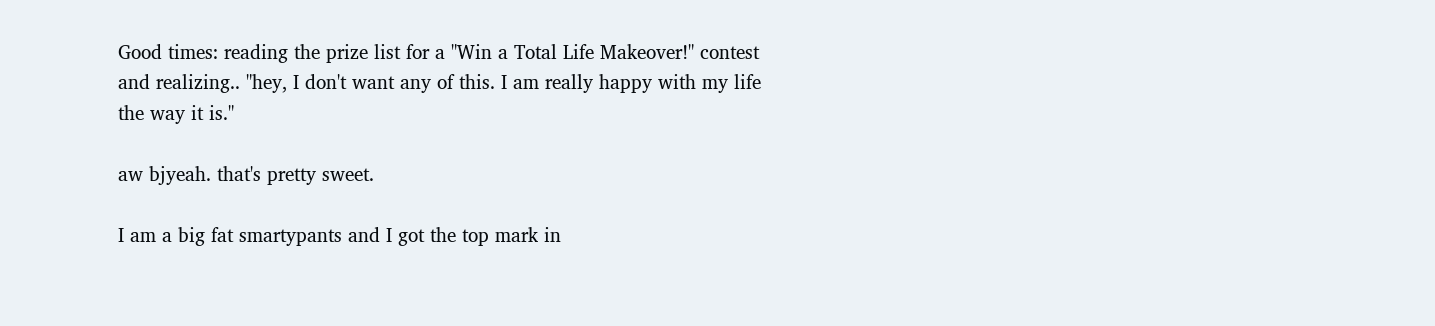Good times: reading the prize list for a "Win a Total Life Makeover!" contest and realizing.. "hey, I don't want any of this. I am really happy with my life the way it is."

aw bjyeah. that's pretty sweet.

I am a big fat smartypants and I got the top mark in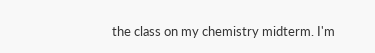the class on my chemistry midterm. I'm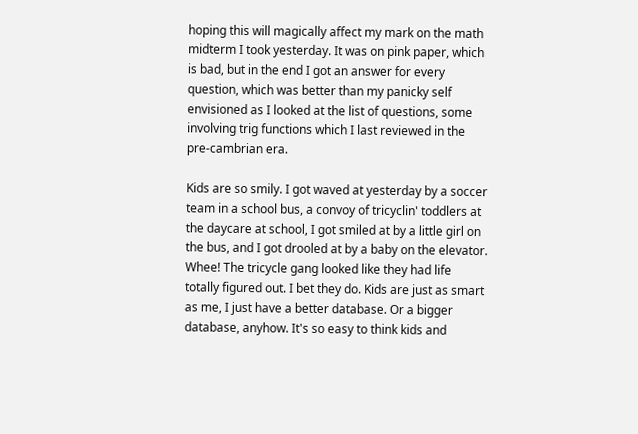hoping this will magically affect my mark on the math midterm I took yesterday. It was on pink paper, which is bad, but in the end I got an answer for every question, which was better than my panicky self envisioned as I looked at the list of questions, some involving trig functions which I last reviewed in the pre-cambrian era.

Kids are so smily. I got waved at yesterday by a soccer team in a school bus, a convoy of tricyclin' toddlers at the daycare at school, I got smiled at by a little girl on the bus, and I got drooled at by a baby on the elevator. Whee! The tricycle gang looked like they had life totally figured out. I bet they do. Kids are just as smart as me, I just have a better database. Or a bigger database, anyhow. It's so easy to think kids and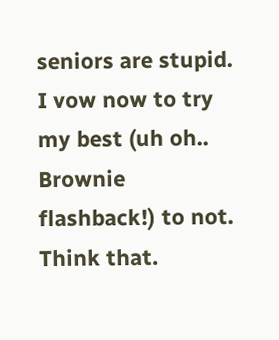seniors are stupid. I vow now to try my best (uh oh.. Brownie flashback!) to not. Think that.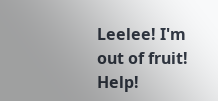Leelee! I'm out of fruit! Help!